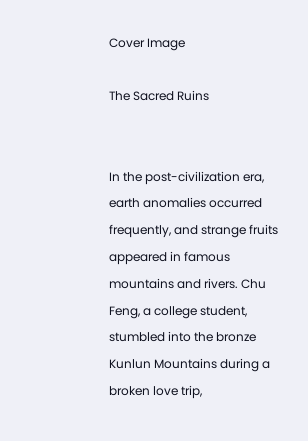Cover Image

The Sacred Ruins


In the post-civilization era, earth anomalies occurred frequently, and strange fruits appeared in famous mountains and rivers. Chu Feng, a college student, stumbled into the bronze Kunlun Mountains during a broken love trip,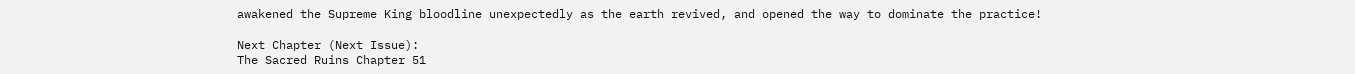awakened the Supreme King bloodline unexpectedly as the earth revived, and opened the way to dominate the practice!

Next Chapter (Next Issue):
The Sacred Ruins Chapter 51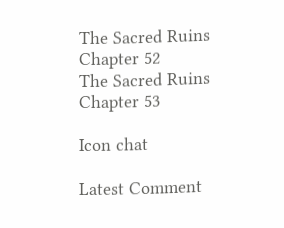The Sacred Ruins Chapter 52
The Sacred Ruins Chapter 53

Icon chat

Latest Comment